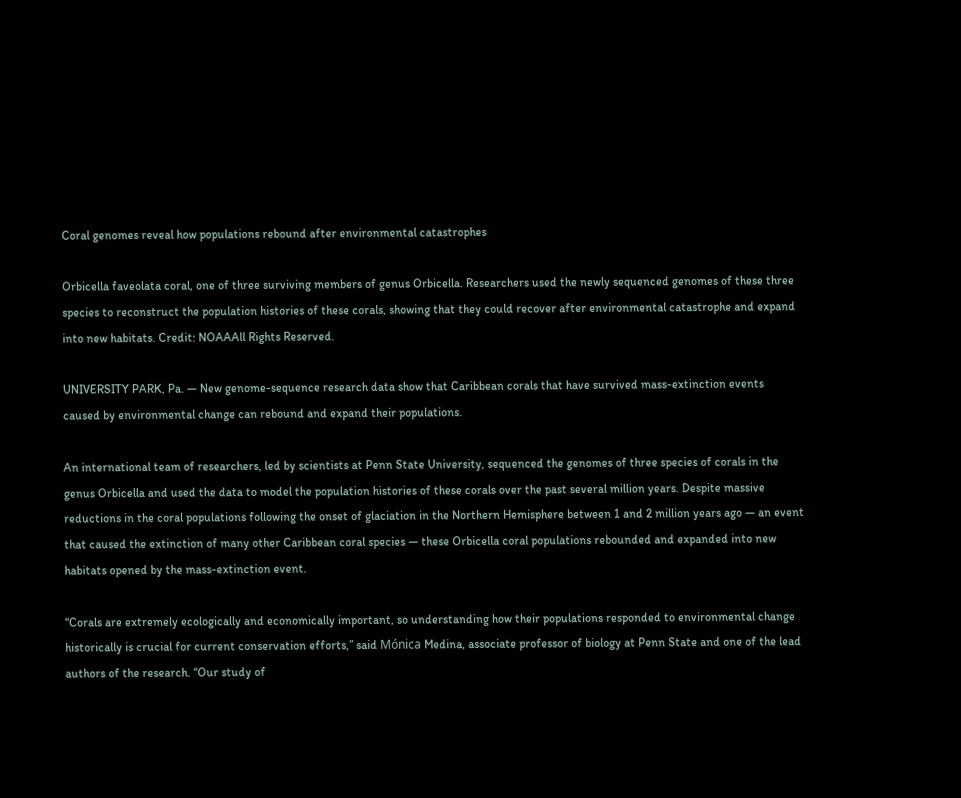Coral genomes reveal how populations rebound after environmental catastrophes

Orbicella faveolata coral, one of three surviving members of genus Orbicella. Researchers used the newly sequenced genomes of these three species to reconstruct the population histories of these corals, showing that they could recover after environmental catastrophe and expand into new habitats. Credit: NOAAAll Rights Reserved.

UNIVERSITY PARK, Pa. — New genome-sequence research data show that Caribbean corals that have survived mass-extinction events caused by environmental change can rebound and expand their populations.

An international team of researchers, led by scientists at Penn State University, sequenced the genomes of three species of corals in the genus Orbicella and used the data to model the population histories of these corals over the past several million years. Despite massive reductions in the coral populations following the onset of glaciation in the Northern Hemisphere between 1 and 2 million years ago — an event that caused the extinction of many other Caribbean coral species — these Orbicella coral populations rebounded and expanded into new habitats opened by the mass-extinction event.

“Corals are extremely ecologically and economically important, so understanding how their populations responded to environmental change historically is crucial for current conservation efforts,” said Mónica Medina, associate professor of biology at Penn State and one of the lead authors of the research. “Our study of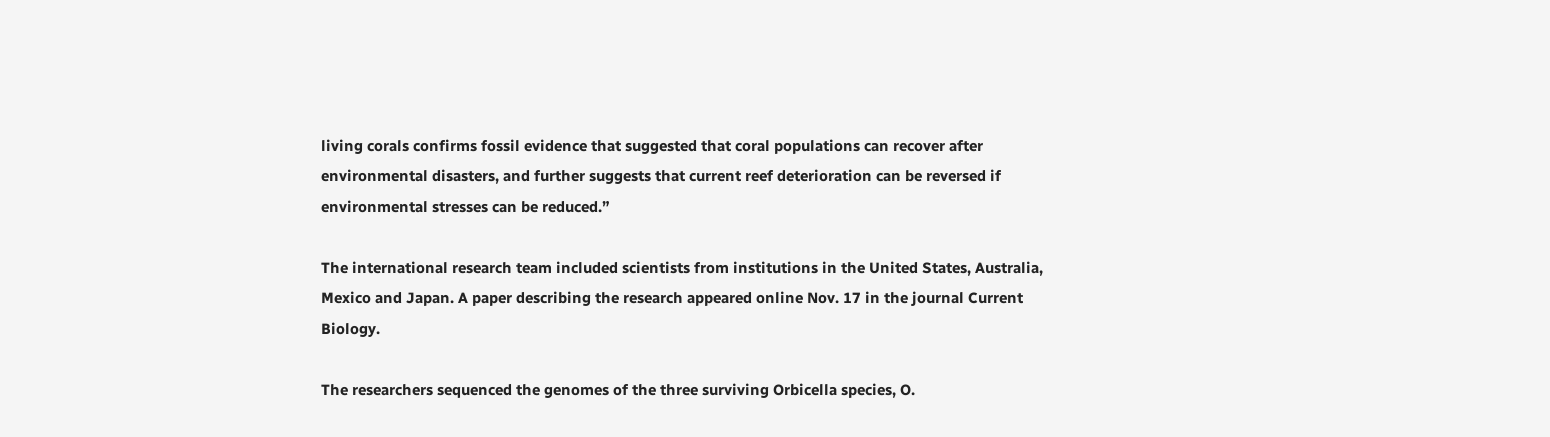living corals confirms fossil evidence that suggested that coral populations can recover after environmental disasters, and further suggests that current reef deterioration can be reversed if environmental stresses can be reduced.”

The international research team included scientists from institutions in the United States, Australia, Mexico and Japan. A paper describing the research appeared online Nov. 17 in the journal Current Biology.

The researchers sequenced the genomes of the three surviving Orbicella species, O.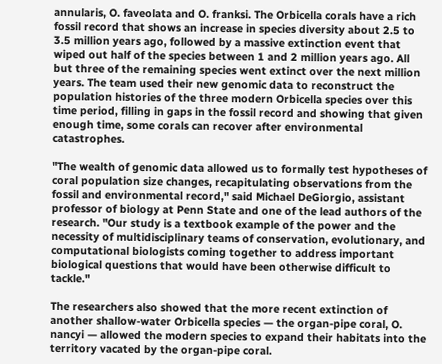annularis, O. faveolata and O. franksi. The Orbicella corals have a rich fossil record that shows an increase in species diversity about 2.5 to 3.5 million years ago, followed by a massive extinction event that wiped out half of the species between 1 and 2 million years ago. All but three of the remaining species went extinct over the next million years. The team used their new genomic data to reconstruct the population histories of the three modern Orbicella species over this time period, filling in gaps in the fossil record and showing that given enough time, some corals can recover after environmental catastrophes.

"The wealth of genomic data allowed us to formally test hypotheses of coral population size changes, recapitulating observations from the fossil and environmental record," said Michael DeGiorgio, assistant professor of biology at Penn State and one of the lead authors of the research. "Our study is a textbook example of the power and the necessity of multidisciplinary teams of conservation, evolutionary, and computational biologists coming together to address important biological questions that would have been otherwise difficult to tackle."

The researchers also showed that the more recent extinction of another shallow-water Orbicella species — the organ-pipe coral, O. nancyi — allowed the modern species to expand their habitats into the territory vacated by the organ-pipe coral.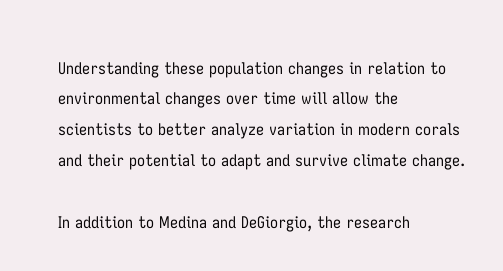Understanding these population changes in relation to environmental changes over time will allow the scientists to better analyze variation in modern corals and their potential to adapt and survive climate change.

In addition to Medina and DeGiorgio, the research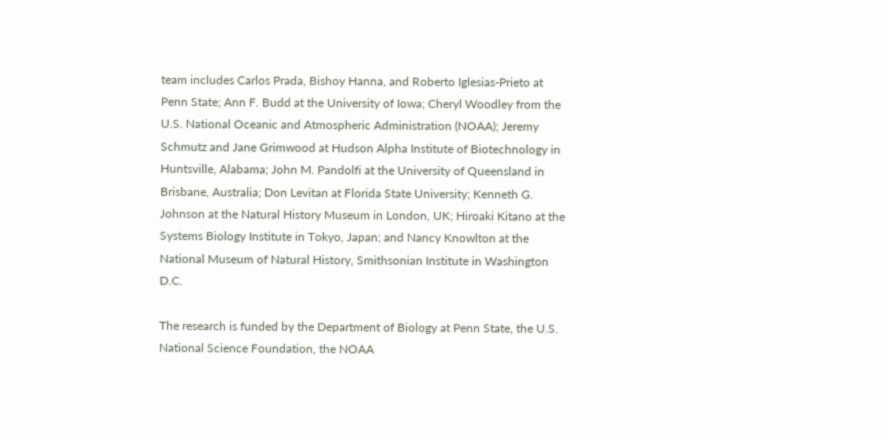team includes Carlos Prada, Bishoy Hanna, and Roberto Iglesias-Prieto at Penn State; Ann F. Budd at the University of Iowa; Cheryl Woodley from the U.S. National Oceanic and Atmospheric Administration (NOAA); Jeremy Schmutz and Jane Grimwood at Hudson Alpha Institute of Biotechnology in Huntsville, Alabama; John M. Pandolfi at the University of Queensland in Brisbane, Australia; Don Levitan at Florida State University; Kenneth G. Johnson at the Natural History Museum in London, UK; Hiroaki Kitano at the Systems Biology Institute in Tokyo, Japan; and Nancy Knowlton at the National Museum of Natural History, Smithsonian Institute in Washington D.C.

The research is funded by the Department of Biology at Penn State, the U.S. National Science Foundation, the NOAA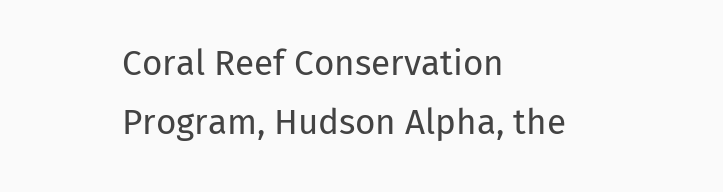Coral Reef Conservation Program, Hudson Alpha, the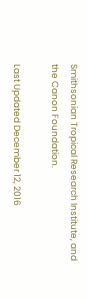Smithsonian Tropical Research Institute, and the Canon Foundation.

Last Updated December 12, 2016